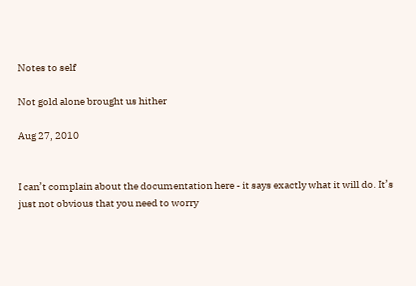Notes to self

Not gold alone brought us hither

Aug 27, 2010


I can’t complain about the documentation here - it says exactly what it will do. It’s just not obvious that you need to worry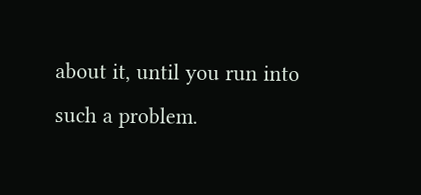about it, until you run into such a problem.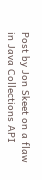Post by Jon Skeet on a flaw in Java Collections API